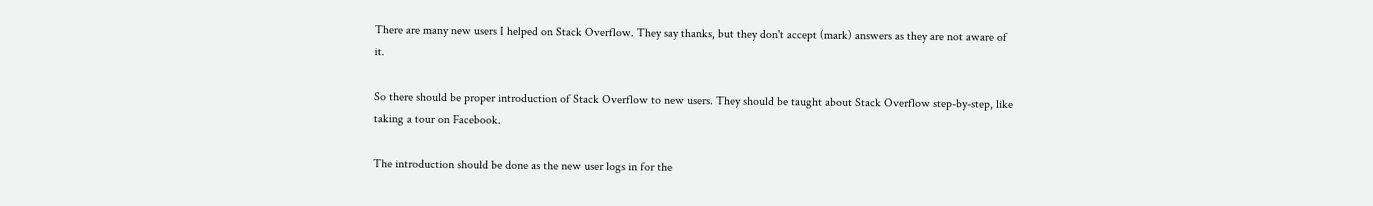There are many new users I helped on Stack Overflow. They say thanks, but they don't accept (mark) answers as they are not aware of it.

So there should be proper introduction of Stack Overflow to new users. They should be taught about Stack Overflow step-by-step, like taking a tour on Facebook.

The introduction should be done as the new user logs in for the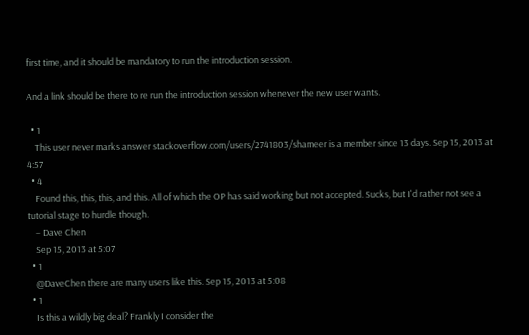first time, and it should be mandatory to run the introduction session.

And a link should be there to re run the introduction session whenever the new user wants.

  • 1
    This user never marks answer stackoverflow.com/users/2741803/shameer is a member since 13 days. Sep 15, 2013 at 4:57
  • 4
    Found this, this, this, and this. All of which the OP has said working but not accepted. Sucks, but I'd rather not see a tutorial stage to hurdle though.
    – Dave Chen
    Sep 15, 2013 at 5:07
  • 1
    @DaveChen there are many users like this. Sep 15, 2013 at 5:08
  • 1
    Is this a wildly big deal? Frankly I consider the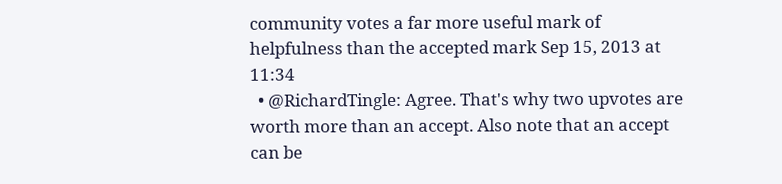community votes a far more useful mark of helpfulness than the accepted mark Sep 15, 2013 at 11:34
  • @RichardTingle: Agree. That's why two upvotes are worth more than an accept. Also note that an accept can be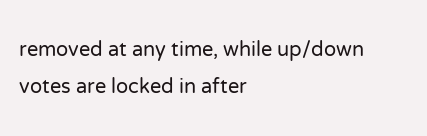removed at any time, while up/down votes are locked in after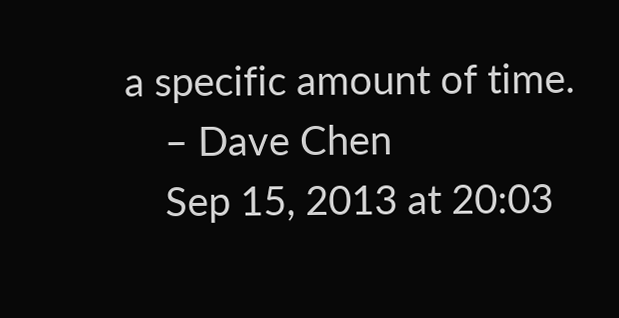a specific amount of time.
    – Dave Chen
    Sep 15, 2013 at 20:03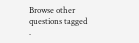Browse other questions tagged .